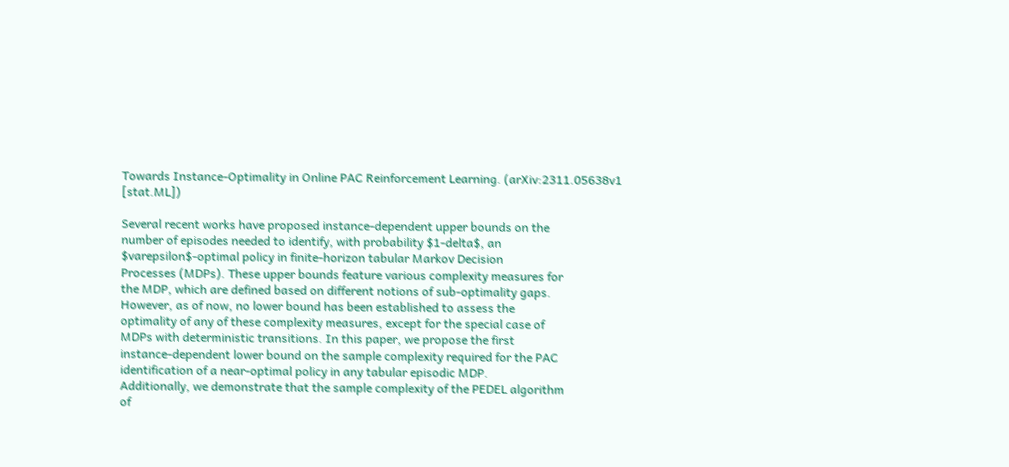Towards Instance-Optimality in Online PAC Reinforcement Learning. (arXiv:2311.05638v1 [stat.ML])

Several recent works have proposed instance-dependent upper bounds on the
number of episodes needed to identify, with probability $1-delta$, an
$varepsilon$-optimal policy in finite-horizon tabular Markov Decision
Processes (MDPs). These upper bounds feature various complexity measures for
the MDP, which are defined based on different notions of sub-optimality gaps.
However, as of now, no lower bound has been established to assess the
optimality of any of these complexity measures, except for the special case of
MDPs with deterministic transitions. In this paper, we propose the first
instance-dependent lower bound on the sample complexity required for the PAC
identification of a near-optimal policy in any tabular episodic MDP.
Additionally, we demonstrate that the sample complexity of the PEDEL algorithm
of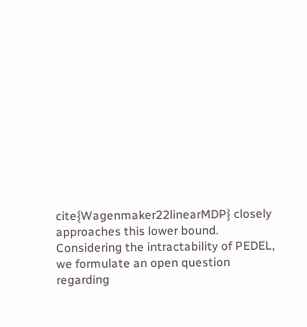cite{Wagenmaker22linearMDP} closely approaches this lower bound.
Considering the intractability of PEDEL, we formulate an open question
regarding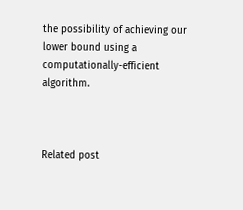the possibility of achieving our lower bound using a
computationally-efficient algorithm.



Related post